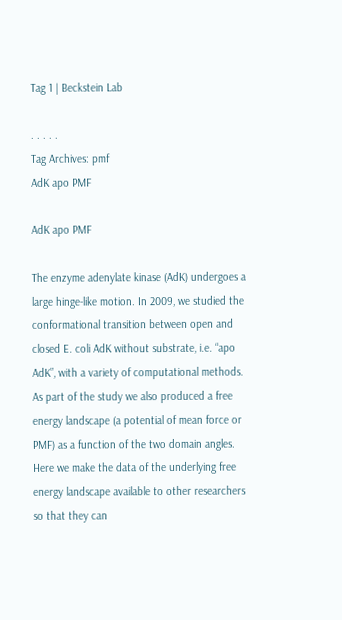Tag 1 | Beckstein Lab

. . . . .
Tag Archives: pmf
AdK apo PMF

AdK apo PMF

The enzyme adenylate kinase (AdK) undergoes a large hinge-like motion. In 2009, we studied the conformational transition between open and closed E. coli AdK without substrate, i.e. “apo AdK”, with a variety of computational methods. As part of the study we also produced a free energy landscape (a potential of mean force or PMF) as a function of the two domain angles. Here we make the data of the underlying free energy landscape available to other researchers so that they can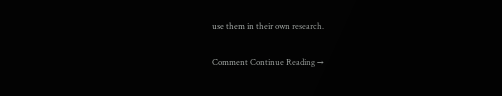use them in their own research.

Comment Continue Reading →